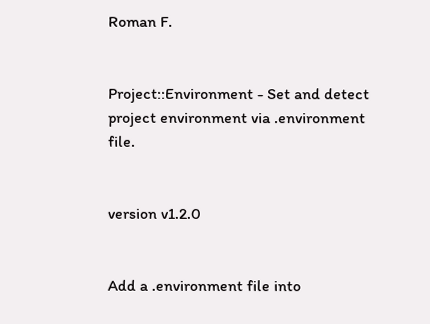Roman F.


Project::Environment - Set and detect project environment via .environment file.


version v1.2.0


Add a .environment file into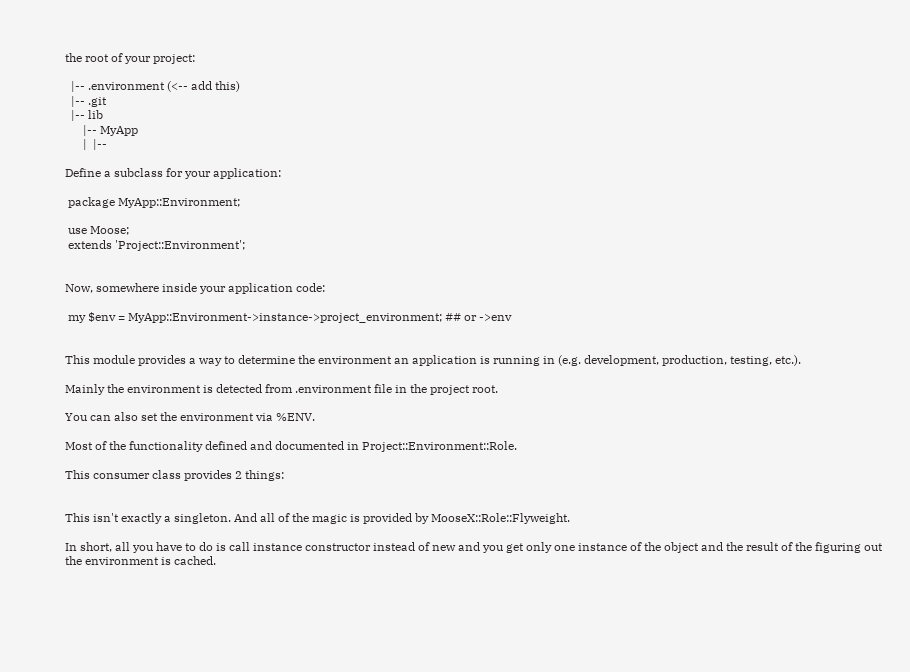the root of your project:

  |-- .environment (<-- add this)
  |-- .git
  |-- lib
      |-- MyApp
      |  |--

Define a subclass for your application:

 package MyApp::Environment;

 use Moose;
 extends 'Project::Environment';


Now, somewhere inside your application code:

 my $env = MyApp::Environment->instance->project_environment; ## or ->env


This module provides a way to determine the environment an application is running in (e.g. development, production, testing, etc.).

Mainly the environment is detected from .environment file in the project root.

You can also set the environment via %ENV.

Most of the functionality defined and documented in Project::Environment::Role.

This consumer class provides 2 things:


This isn't exactly a singleton. And all of the magic is provided by MooseX::Role::Flyweight.

In short, all you have to do is call instance constructor instead of new and you get only one instance of the object and the result of the figuring out the environment is cached.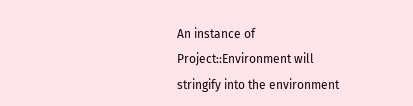An instance of Project::Environment will stringify into the environment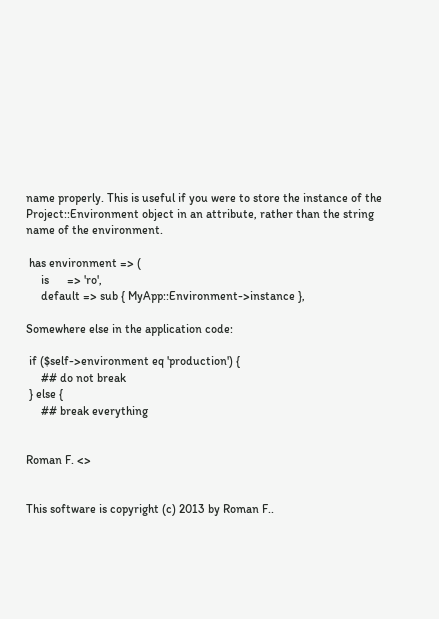name properly. This is useful if you were to store the instance of the Project::Environment object in an attribute, rather than the string name of the environment.

 has environment => (
     is      => 'ro',
     default => sub { MyApp::Environment->instance },

Somewhere else in the application code:

 if ($self->environment eq 'production') {
     ## do not break
 } else {
     ## break everything


Roman F. <>


This software is copyright (c) 2013 by Roman F..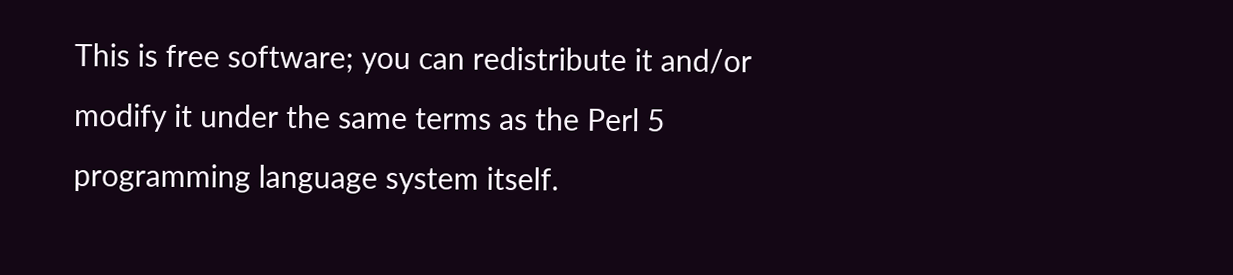This is free software; you can redistribute it and/or modify it under the same terms as the Perl 5 programming language system itself.